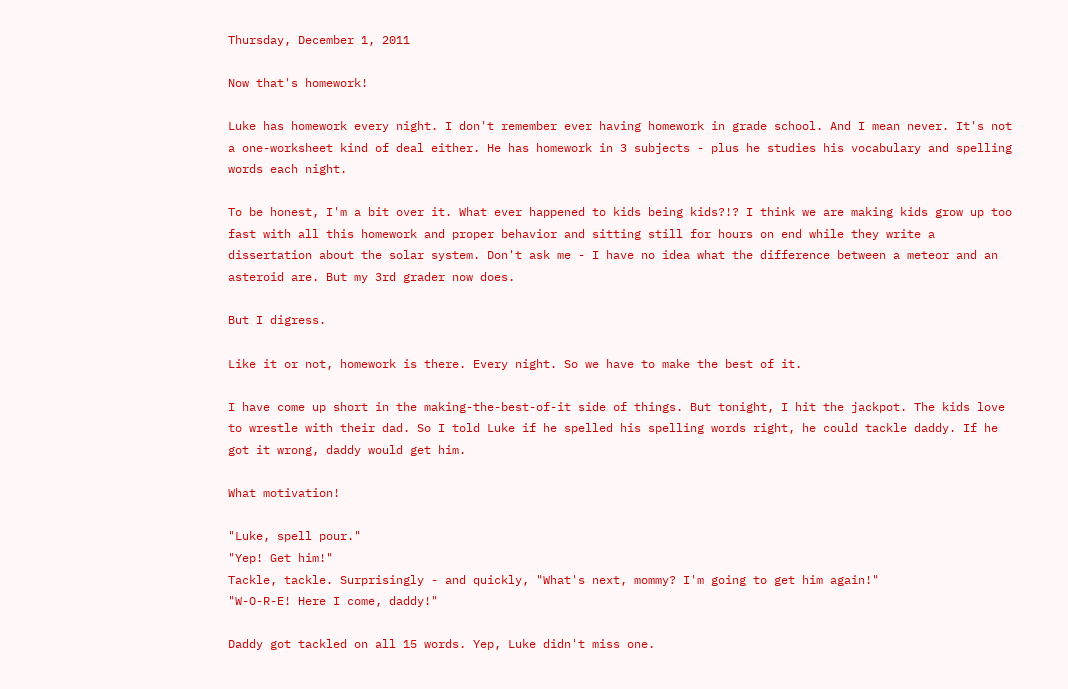Thursday, December 1, 2011

Now that's homework!

Luke has homework every night. I don't remember ever having homework in grade school. And I mean never. It's not a one-worksheet kind of deal either. He has homework in 3 subjects - plus he studies his vocabulary and spelling words each night.

To be honest, I'm a bit over it. What ever happened to kids being kids?!? I think we are making kids grow up too fast with all this homework and proper behavior and sitting still for hours on end while they write a dissertation about the solar system. Don't ask me - I have no idea what the difference between a meteor and an asteroid are. But my 3rd grader now does.

But I digress.

Like it or not, homework is there. Every night. So we have to make the best of it.

I have come up short in the making-the-best-of-it side of things. But tonight, I hit the jackpot. The kids love to wrestle with their dad. So I told Luke if he spelled his spelling words right, he could tackle daddy. If he got it wrong, daddy would get him.

What motivation!

"Luke, spell pour."
"Yep! Get him!"
Tackle, tackle. Surprisingly - and quickly, "What's next, mommy? I'm going to get him again!"
"W-O-R-E! Here I come, daddy!"

Daddy got tackled on all 15 words. Yep, Luke didn't miss one.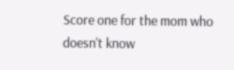Score one for the mom who doesn't know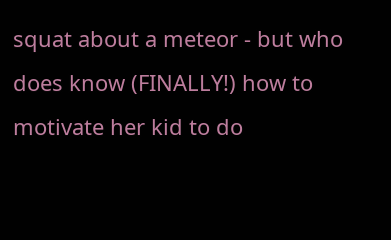squat about a meteor - but who does know (FINALLY!) how to motivate her kid to do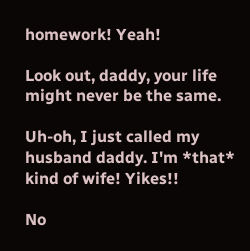homework! Yeah!

Look out, daddy, your life might never be the same.

Uh-oh, I just called my husband daddy. I'm *that* kind of wife! Yikes!!

No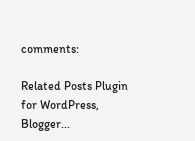comments:

Related Posts Plugin for WordPress, Blogger...